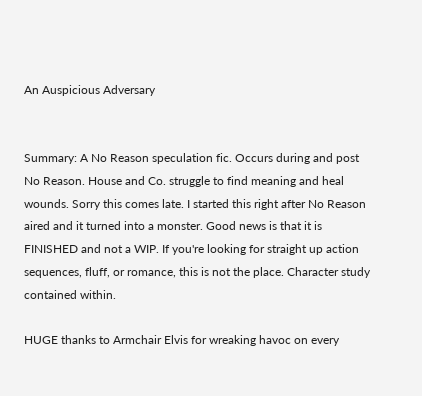An Auspicious Adversary


Summary: A No Reason speculation fic. Occurs during and post No Reason. House and Co. struggle to find meaning and heal wounds. Sorry this comes late. I started this right after No Reason aired and it turned into a monster. Good news is that it is FINISHED and not a WIP. If you're looking for straight up action sequences, fluff, or romance, this is not the place. Character study contained within.

HUGE thanks to Armchair Elvis for wreaking havoc on every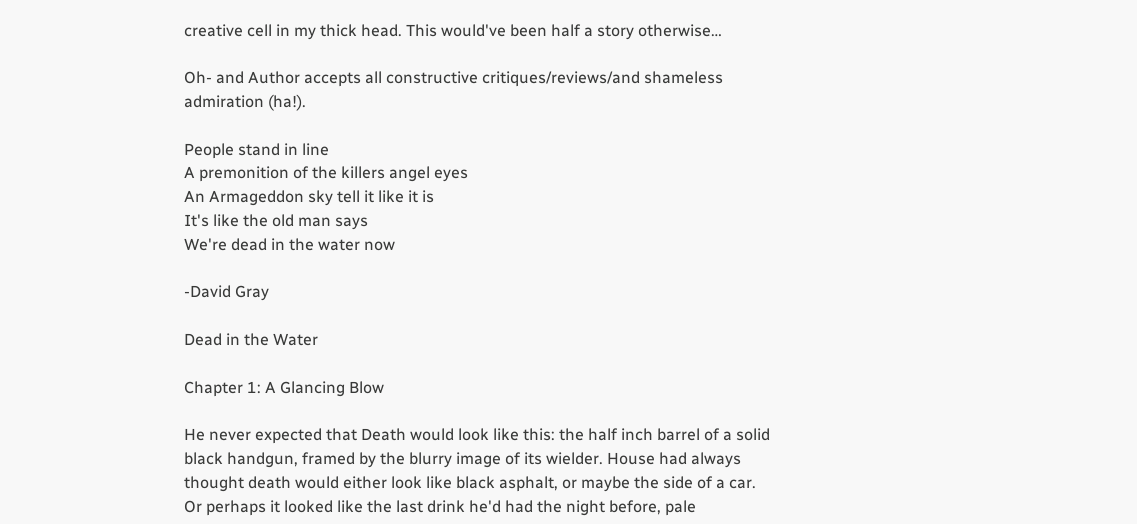creative cell in my thick head. This would've been half a story otherwise…

Oh- and Author accepts all constructive critiques/reviews/and shameless admiration (ha!).

People stand in line
A premonition of the killers angel eyes
An Armageddon sky tell it like it is
It's like the old man says
We're dead in the water now

-David Gray

Dead in the Water

Chapter 1: A Glancing Blow

He never expected that Death would look like this: the half inch barrel of a solid black handgun, framed by the blurry image of its wielder. House had always thought death would either look like black asphalt, or maybe the side of a car. Or perhaps it looked like the last drink he'd had the night before, pale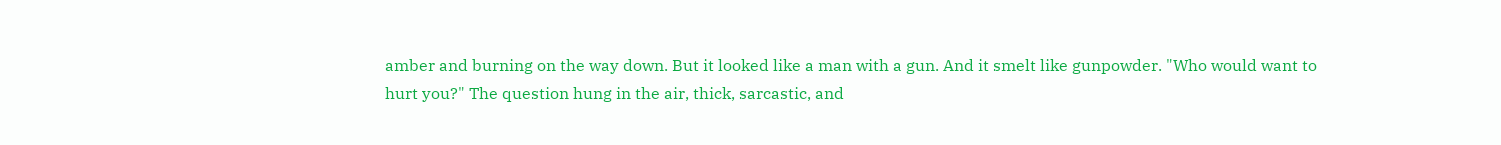amber and burning on the way down. But it looked like a man with a gun. And it smelt like gunpowder. "Who would want to hurt you?" The question hung in the air, thick, sarcastic, and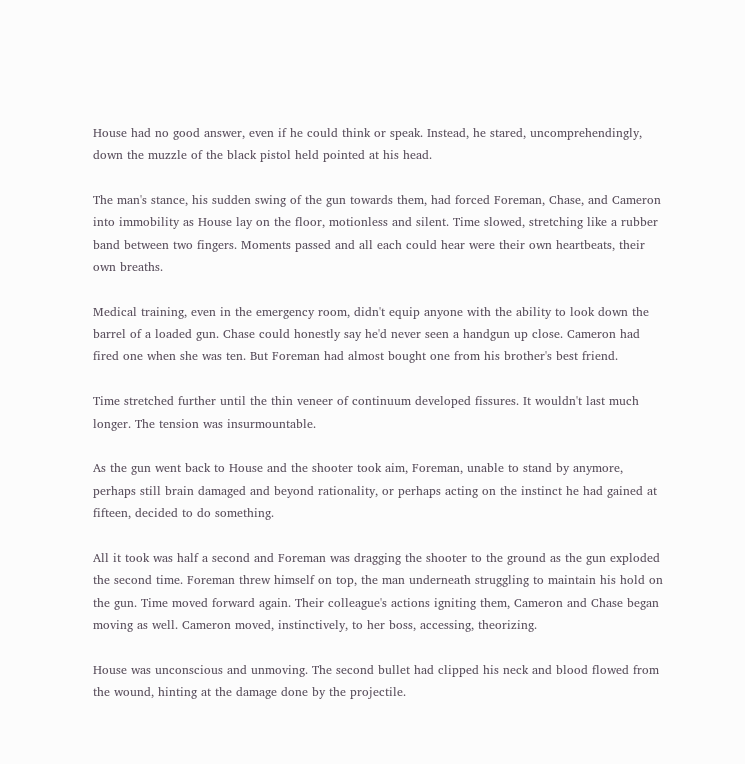House had no good answer, even if he could think or speak. Instead, he stared, uncomprehendingly, down the muzzle of the black pistol held pointed at his head.

The man's stance, his sudden swing of the gun towards them, had forced Foreman, Chase, and Cameron into immobility as House lay on the floor, motionless and silent. Time slowed, stretching like a rubber band between two fingers. Moments passed and all each could hear were their own heartbeats, their own breaths.

Medical training, even in the emergency room, didn't equip anyone with the ability to look down the barrel of a loaded gun. Chase could honestly say he'd never seen a handgun up close. Cameron had fired one when she was ten. But Foreman had almost bought one from his brother's best friend.

Time stretched further until the thin veneer of continuum developed fissures. It wouldn't last much longer. The tension was insurmountable.

As the gun went back to House and the shooter took aim, Foreman, unable to stand by anymore, perhaps still brain damaged and beyond rationality, or perhaps acting on the instinct he had gained at fifteen, decided to do something.

All it took was half a second and Foreman was dragging the shooter to the ground as the gun exploded the second time. Foreman threw himself on top, the man underneath struggling to maintain his hold on the gun. Time moved forward again. Their colleague's actions igniting them, Cameron and Chase began moving as well. Cameron moved, instinctively, to her boss, accessing, theorizing.

House was unconscious and unmoving. The second bullet had clipped his neck and blood flowed from the wound, hinting at the damage done by the projectile.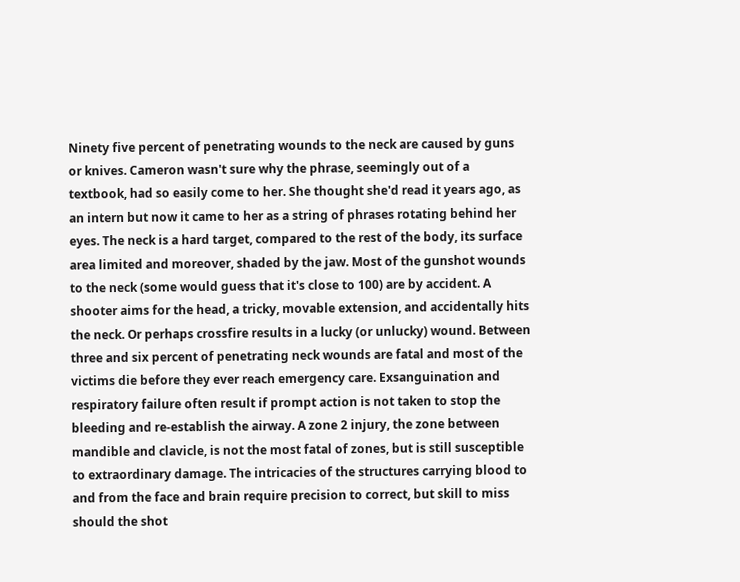Ninety five percent of penetrating wounds to the neck are caused by guns or knives. Cameron wasn't sure why the phrase, seemingly out of a textbook, had so easily come to her. She thought she'd read it years ago, as an intern but now it came to her as a string of phrases rotating behind her eyes. The neck is a hard target, compared to the rest of the body, its surface area limited and moreover, shaded by the jaw. Most of the gunshot wounds to the neck (some would guess that it's close to 100) are by accident. A shooter aims for the head, a tricky, movable extension, and accidentally hits the neck. Or perhaps crossfire results in a lucky (or unlucky) wound. Between three and six percent of penetrating neck wounds are fatal and most of the victims die before they ever reach emergency care. Exsanguination and respiratory failure often result if prompt action is not taken to stop the bleeding and re-establish the airway. A zone 2 injury, the zone between mandible and clavicle, is not the most fatal of zones, but is still susceptible to extraordinary damage. The intricacies of the structures carrying blood to and from the face and brain require precision to correct, but skill to miss should the shot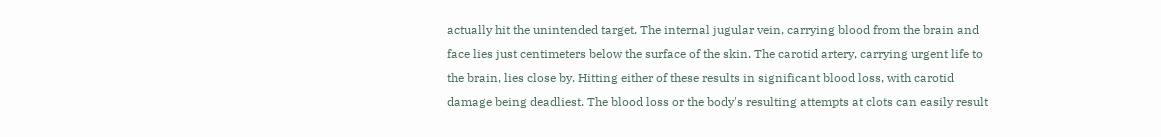actually hit the unintended target. The internal jugular vein, carrying blood from the brain and face lies just centimeters below the surface of the skin. The carotid artery, carrying urgent life to the brain, lies close by. Hitting either of these results in significant blood loss, with carotid damage being deadliest. The blood loss or the body's resulting attempts at clots can easily result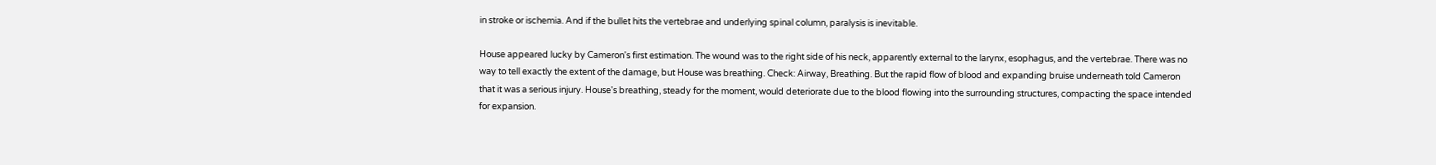in stroke or ischemia. And if the bullet hits the vertebrae and underlying spinal column, paralysis is inevitable.

House appeared lucky by Cameron's first estimation. The wound was to the right side of his neck, apparently external to the larynx, esophagus, and the vertebrae. There was no way to tell exactly the extent of the damage, but House was breathing. Check: Airway, Breathing. But the rapid flow of blood and expanding bruise underneath told Cameron that it was a serious injury. House's breathing, steady for the moment, would deteriorate due to the blood flowing into the surrounding structures, compacting the space intended for expansion.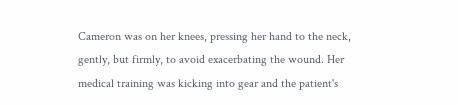Cameron was on her knees, pressing her hand to the neck, gently, but firmly, to avoid exacerbating the wound. Her medical training was kicking into gear and the patient's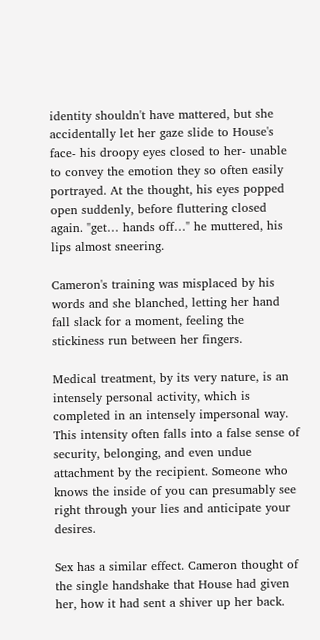identity shouldn't have mattered, but she accidentally let her gaze slide to House's face- his droopy eyes closed to her- unable to convey the emotion they so often easily portrayed. At the thought, his eyes popped open suddenly, before fluttering closed again. "get… hands off…" he muttered, his lips almost sneering.

Cameron's training was misplaced by his words and she blanched, letting her hand fall slack for a moment, feeling the stickiness run between her fingers.

Medical treatment, by its very nature, is an intensely personal activity, which is completed in an intensely impersonal way. This intensity often falls into a false sense of security, belonging, and even undue attachment by the recipient. Someone who knows the inside of you can presumably see right through your lies and anticipate your desires.

Sex has a similar effect. Cameron thought of the single handshake that House had given her, how it had sent a shiver up her back.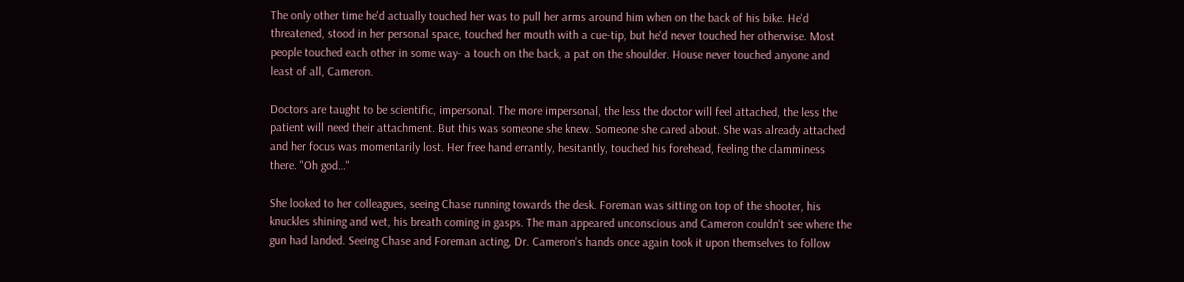The only other time he'd actually touched her was to pull her arms around him when on the back of his bike. He'd threatened, stood in her personal space, touched her mouth with a cue-tip, but he'd never touched her otherwise. Most people touched each other in some way- a touch on the back, a pat on the shoulder. House never touched anyone and least of all, Cameron.

Doctors are taught to be scientific, impersonal. The more impersonal, the less the doctor will feel attached, the less the patient will need their attachment. But this was someone she knew. Someone she cared about. She was already attached and her focus was momentarily lost. Her free hand errantly, hesitantly, touched his forehead, feeling the clamminess there. "Oh god…"

She looked to her colleagues, seeing Chase running towards the desk. Foreman was sitting on top of the shooter, his knuckles shining and wet, his breath coming in gasps. The man appeared unconscious and Cameron couldn't see where the gun had landed. Seeing Chase and Foreman acting, Dr. Cameron's hands once again took it upon themselves to follow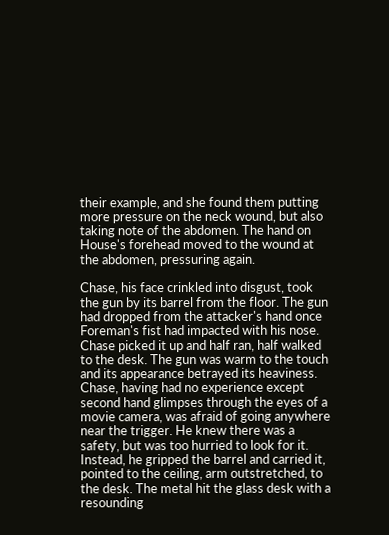their example, and she found them putting more pressure on the neck wound, but also taking note of the abdomen. The hand on House's forehead moved to the wound at the abdomen, pressuring again.

Chase, his face crinkled into disgust, took the gun by its barrel from the floor. The gun had dropped from the attacker's hand once Foreman's fist had impacted with his nose. Chase picked it up and half ran, half walked to the desk. The gun was warm to the touch and its appearance betrayed its heaviness. Chase, having had no experience except second hand glimpses through the eyes of a movie camera, was afraid of going anywhere near the trigger. He knew there was a safety, but was too hurried to look for it. Instead, he gripped the barrel and carried it, pointed to the ceiling, arm outstretched, to the desk. The metal hit the glass desk with a resounding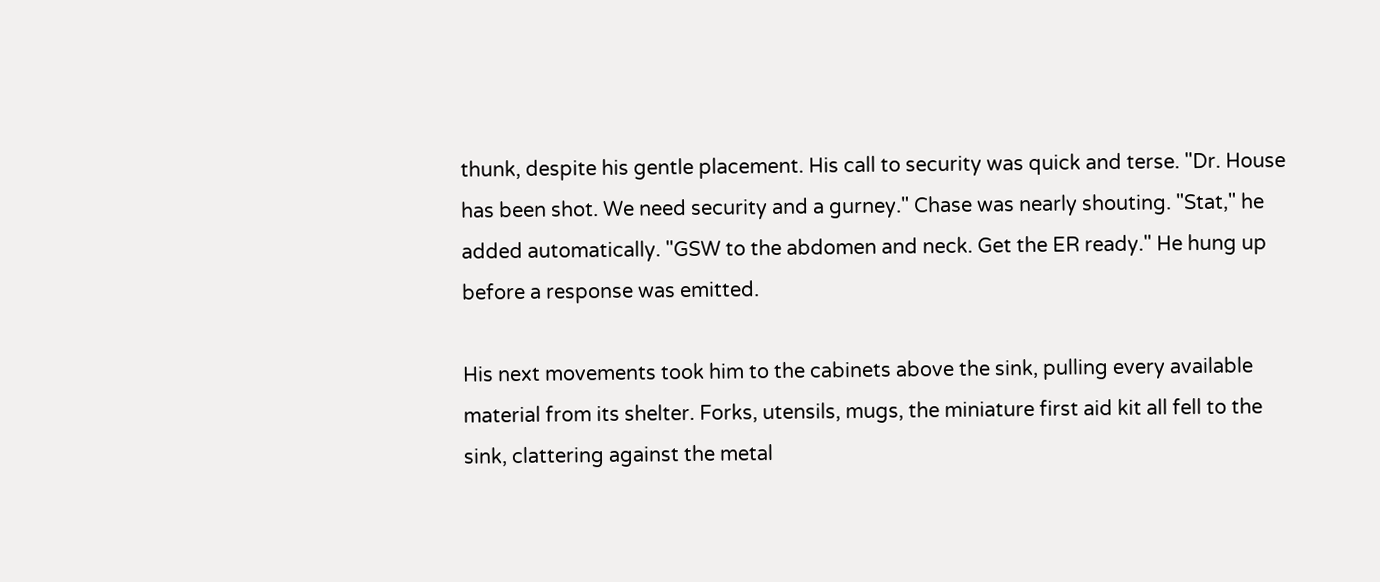thunk, despite his gentle placement. His call to security was quick and terse. "Dr. House has been shot. We need security and a gurney." Chase was nearly shouting. "Stat," he added automatically. "GSW to the abdomen and neck. Get the ER ready." He hung up before a response was emitted.

His next movements took him to the cabinets above the sink, pulling every available material from its shelter. Forks, utensils, mugs, the miniature first aid kit all fell to the sink, clattering against the metal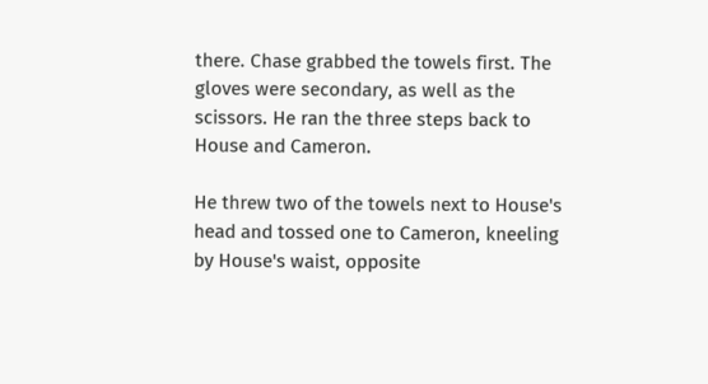there. Chase grabbed the towels first. The gloves were secondary, as well as the scissors. He ran the three steps back to House and Cameron.

He threw two of the towels next to House's head and tossed one to Cameron, kneeling by House's waist, opposite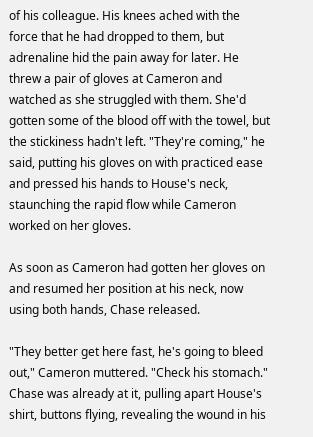of his colleague. His knees ached with the force that he had dropped to them, but adrenaline hid the pain away for later. He threw a pair of gloves at Cameron and watched as she struggled with them. She'd gotten some of the blood off with the towel, but the stickiness hadn't left. "They're coming," he said, putting his gloves on with practiced ease and pressed his hands to House's neck, staunching the rapid flow while Cameron worked on her gloves.

As soon as Cameron had gotten her gloves on and resumed her position at his neck, now using both hands, Chase released.

"They better get here fast, he's going to bleed out," Cameron muttered. "Check his stomach." Chase was already at it, pulling apart House's shirt, buttons flying, revealing the wound in his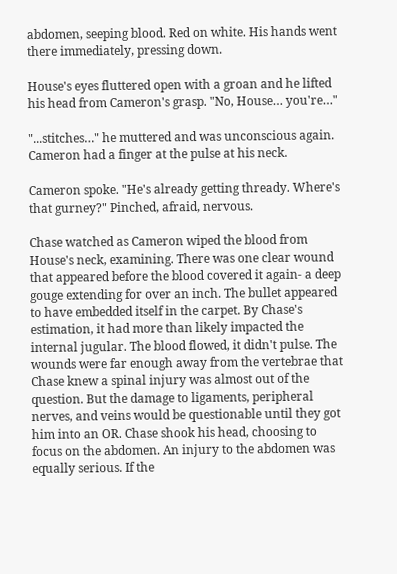abdomen, seeping blood. Red on white. His hands went there immediately, pressing down.

House's eyes fluttered open with a groan and he lifted his head from Cameron's grasp. "No, House… you're…"

"...stitches…" he muttered and was unconscious again. Cameron had a finger at the pulse at his neck.

Cameron spoke. "He's already getting thready. Where's that gurney?" Pinched, afraid, nervous.

Chase watched as Cameron wiped the blood from House's neck, examining. There was one clear wound that appeared before the blood covered it again- a deep gouge extending for over an inch. The bullet appeared to have embedded itself in the carpet. By Chase's estimation, it had more than likely impacted the internal jugular. The blood flowed, it didn't pulse. The wounds were far enough away from the vertebrae that Chase knew a spinal injury was almost out of the question. But the damage to ligaments, peripheral nerves, and veins would be questionable until they got him into an OR. Chase shook his head, choosing to focus on the abdomen. An injury to the abdomen was equally serious. If the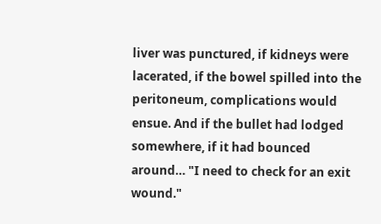liver was punctured, if kidneys were lacerated, if the bowel spilled into the peritoneum, complications would ensue. And if the bullet had lodged somewhere, if it had bounced around… "I need to check for an exit wound."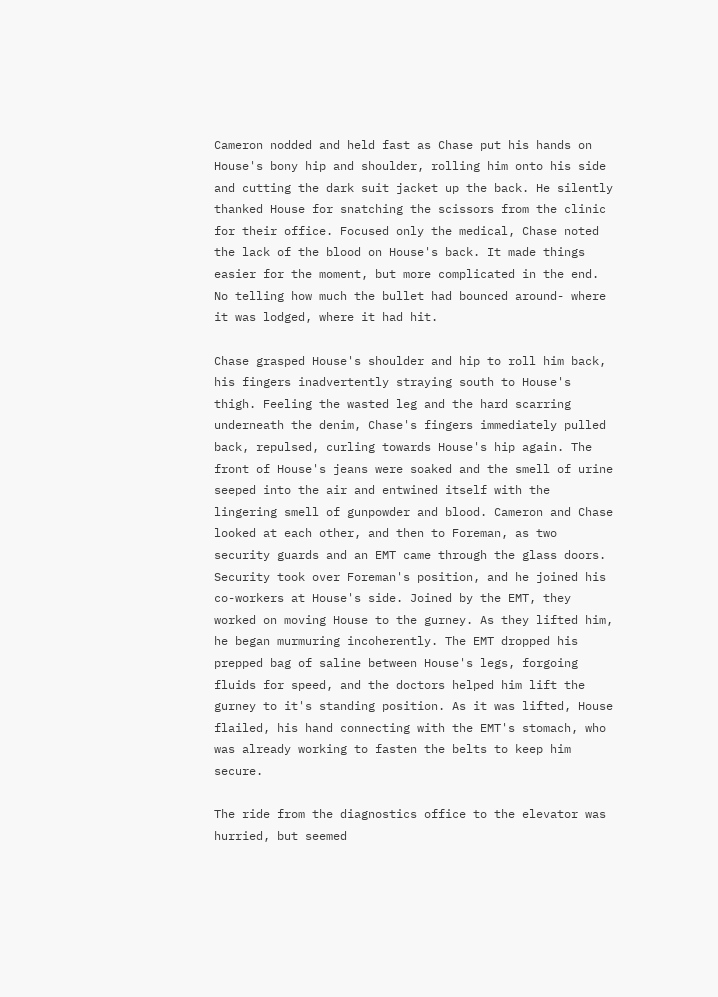Cameron nodded and held fast as Chase put his hands on House's bony hip and shoulder, rolling him onto his side and cutting the dark suit jacket up the back. He silently thanked House for snatching the scissors from the clinic for their office. Focused only the medical, Chase noted the lack of the blood on House's back. It made things easier for the moment, but more complicated in the end. No telling how much the bullet had bounced around- where it was lodged, where it had hit.

Chase grasped House's shoulder and hip to roll him back, his fingers inadvertently straying south to House's thigh. Feeling the wasted leg and the hard scarring underneath the denim, Chase's fingers immediately pulled back, repulsed, curling towards House's hip again. The front of House's jeans were soaked and the smell of urine seeped into the air and entwined itself with the lingering smell of gunpowder and blood. Cameron and Chase looked at each other, and then to Foreman, as two security guards and an EMT came through the glass doors. Security took over Foreman's position, and he joined his co-workers at House's side. Joined by the EMT, they worked on moving House to the gurney. As they lifted him, he began murmuring incoherently. The EMT dropped his prepped bag of saline between House's legs, forgoing fluids for speed, and the doctors helped him lift the gurney to it's standing position. As it was lifted, House flailed, his hand connecting with the EMT's stomach, who was already working to fasten the belts to keep him secure.

The ride from the diagnostics office to the elevator was hurried, but seemed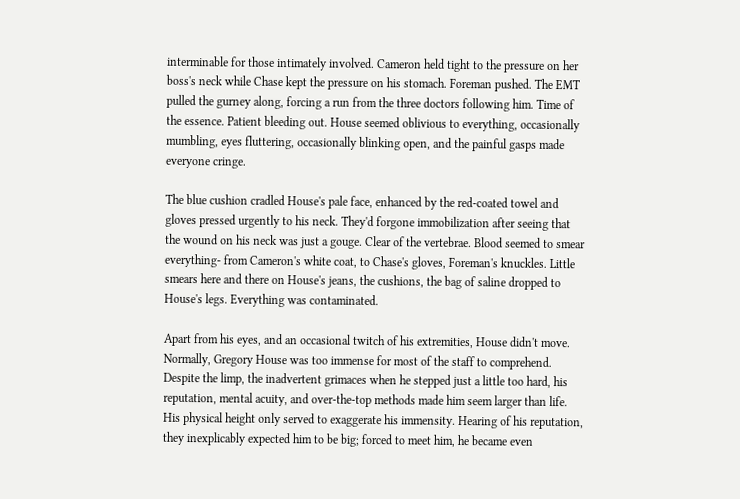interminable for those intimately involved. Cameron held tight to the pressure on her boss's neck while Chase kept the pressure on his stomach. Foreman pushed. The EMT pulled the gurney along, forcing a run from the three doctors following him. Time of the essence. Patient bleeding out. House seemed oblivious to everything, occasionally mumbling, eyes fluttering, occasionally blinking open, and the painful gasps made everyone cringe.

The blue cushion cradled House's pale face, enhanced by the red-coated towel and gloves pressed urgently to his neck. They'd forgone immobilization after seeing that the wound on his neck was just a gouge. Clear of the vertebrae. Blood seemed to smear everything- from Cameron's white coat, to Chase's gloves, Foreman's knuckles. Little smears here and there on House's jeans, the cushions, the bag of saline dropped to House's legs. Everything was contaminated.

Apart from his eyes, and an occasional twitch of his extremities, House didn't move. Normally, Gregory House was too immense for most of the staff to comprehend. Despite the limp, the inadvertent grimaces when he stepped just a little too hard, his reputation, mental acuity, and over-the-top methods made him seem larger than life. His physical height only served to exaggerate his immensity. Hearing of his reputation, they inexplicably expected him to be big; forced to meet him, he became even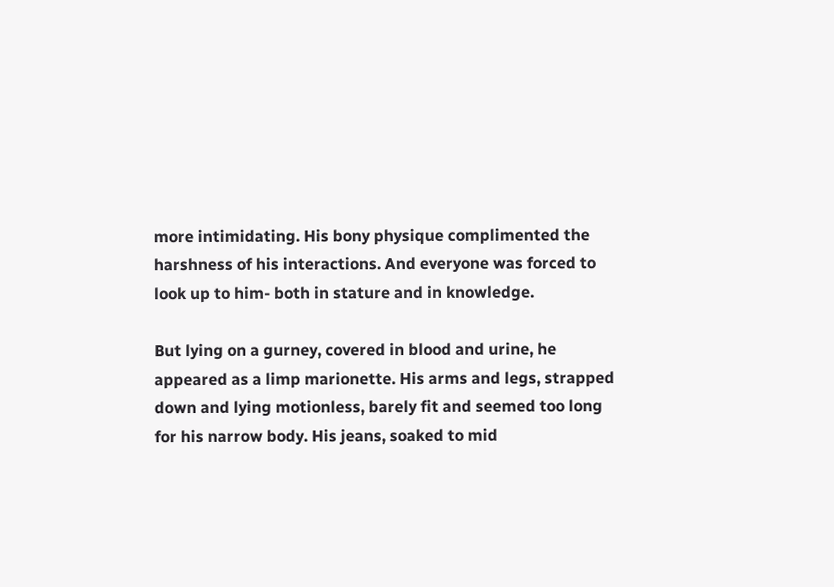more intimidating. His bony physique complimented the harshness of his interactions. And everyone was forced to look up to him- both in stature and in knowledge.

But lying on a gurney, covered in blood and urine, he appeared as a limp marionette. His arms and legs, strapped down and lying motionless, barely fit and seemed too long for his narrow body. His jeans, soaked to mid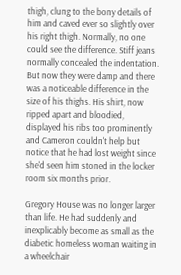thigh, clung to the bony details of him and caved ever so slightly over his right thigh. Normally, no one could see the difference. Stiff jeans normally concealed the indentation. But now they were damp and there was a noticeable difference in the size of his thighs. His shirt, now ripped apart and bloodied, displayed his ribs too prominently and Cameron couldn't help but notice that he had lost weight since she'd seen him stoned in the locker room six months prior.

Gregory House was no longer larger than life. He had suddenly and inexplicably become as small as the diabetic homeless woman waiting in a wheelchair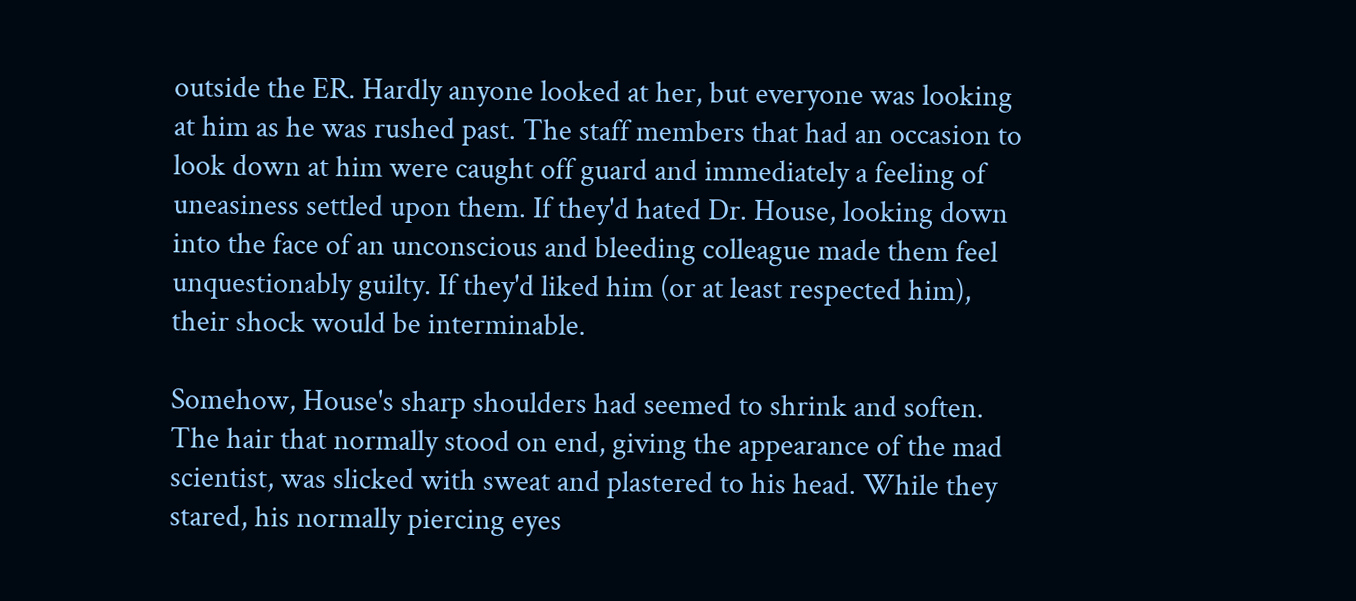outside the ER. Hardly anyone looked at her, but everyone was looking at him as he was rushed past. The staff members that had an occasion to look down at him were caught off guard and immediately a feeling of uneasiness settled upon them. If they'd hated Dr. House, looking down into the face of an unconscious and bleeding colleague made them feel unquestionably guilty. If they'd liked him (or at least respected him), their shock would be interminable.

Somehow, House's sharp shoulders had seemed to shrink and soften. The hair that normally stood on end, giving the appearance of the mad scientist, was slicked with sweat and plastered to his head. While they stared, his normally piercing eyes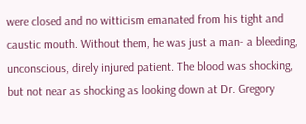were closed and no witticism emanated from his tight and caustic mouth. Without them, he was just a man- a bleeding, unconscious, direly injured patient. The blood was shocking, but not near as shocking as looking down at Dr. Gregory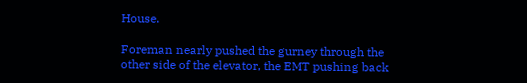House.

Foreman nearly pushed the gurney through the other side of the elevator, the EMT pushing back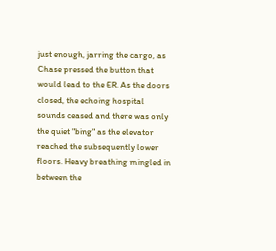just enough, jarring the cargo, as Chase pressed the button that would lead to the ER. As the doors closed, the echoing hospital sounds ceased and there was only the quiet "bing" as the elevator reached the subsequently lower floors. Heavy breathing mingled in between the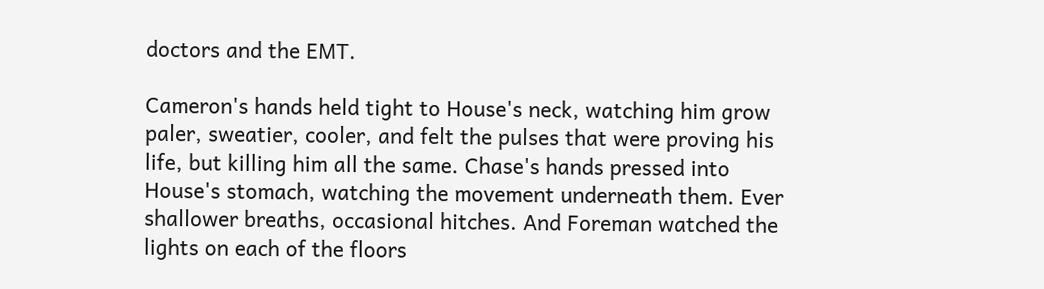doctors and the EMT.

Cameron's hands held tight to House's neck, watching him grow paler, sweatier, cooler, and felt the pulses that were proving his life, but killing him all the same. Chase's hands pressed into House's stomach, watching the movement underneath them. Ever shallower breaths, occasional hitches. And Foreman watched the lights on each of the floors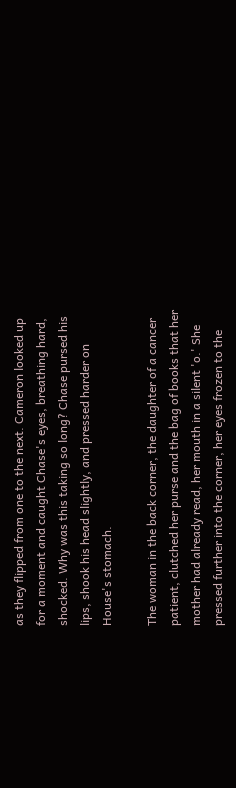as they flipped from one to the next. Cameron looked up for a moment and caught Chase's eyes, breathing hard, shocked. Why was this taking so long? Chase pursed his lips, shook his head slightly, and pressed harder on House's stomach.

The woman in the back corner, the daughter of a cancer patient, clutched her purse and the bag of books that her mother had already read, her mouth in a silent 'o.' She pressed further into the corner, her eyes frozen to the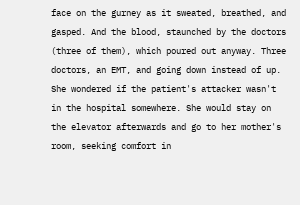face on the gurney as it sweated, breathed, and gasped. And the blood, staunched by the doctors (three of them), which poured out anyway. Three doctors, an EMT, and going down instead of up. She wondered if the patient's attacker wasn't in the hospital somewhere. She would stay on the elevator afterwards and go to her mother's room, seeking comfort in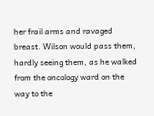her frail arms and ravaged breast. Wilson would pass them, hardly seeing them, as he walked from the oncology ward on the way to the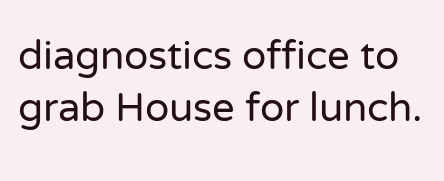diagnostics office to grab House for lunch.